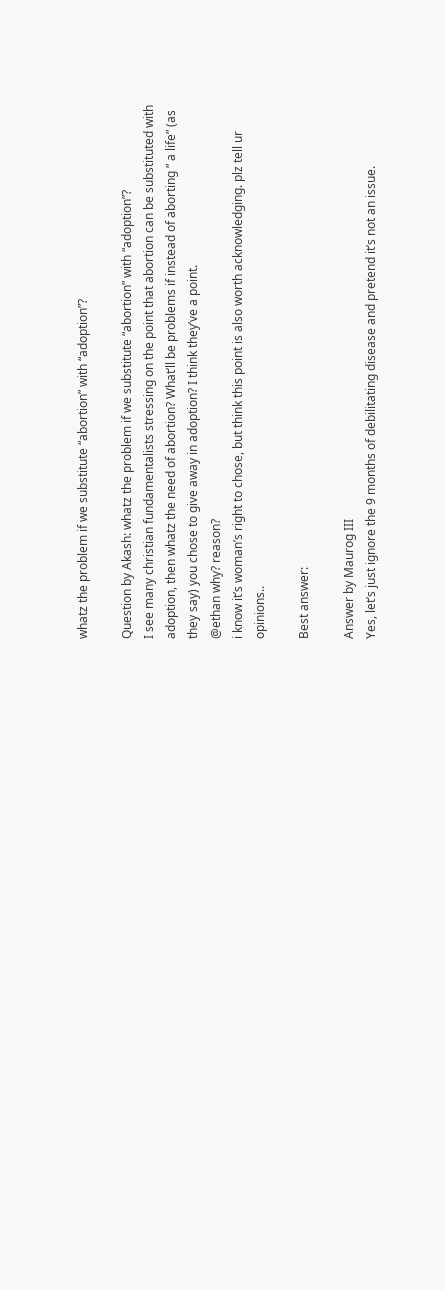whatz the problem if we substitute “abortion” with “adoption”?

Question by Akash: whatz the problem if we substitute “abortion” with “adoption”?
I see many christian fundamentalists stressing on the point that abortion can be substituted with adoption, then whatz the need of abortion? What’ll be problems if instead of aborting ” a life” (as they say) you chose to give away in adoption? I think they’ve a point.
@ethan why? reason?
i know it’s woman’s right to chose, but think this point is also worth acknowledging. plz tell ur opinions..

Best answer:

Answer by Maurog III
Yes, let’s just ignore the 9 months of debilitating disease and pretend it’s not an issue.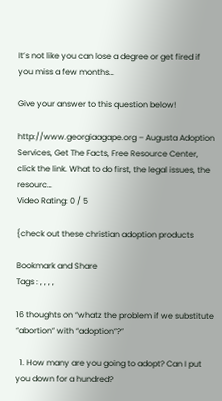It’s not like you can lose a degree or get fired if you miss a few months…

Give your answer to this question below!

http://www.georgiaagape.org – Augusta Adoption Services, Get The Facts, Free Resource Center, click the link. What to do first, the legal issues, the resourc…
Video Rating: 0 / 5

{check out these christian adoption products

Bookmark and Share
Tags : , , , ,

16 thoughts on “whatz the problem if we substitute “abortion” with “adoption”?”

  1. How many are you going to adopt? Can I put you down for a hundred?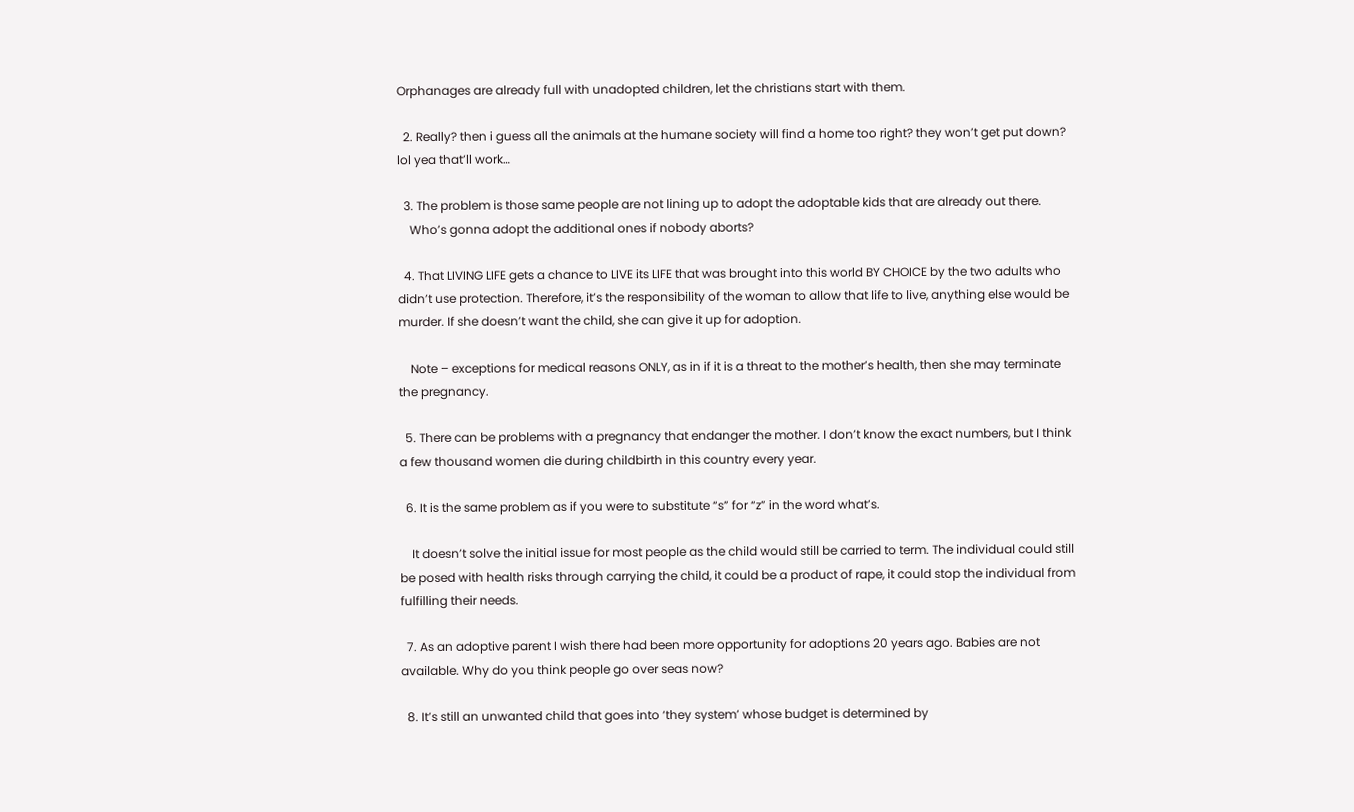Orphanages are already full with unadopted children, let the christians start with them.

  2. Really? then i guess all the animals at the humane society will find a home too right? they won’t get put down? lol yea that’ll work…

  3. The problem is those same people are not lining up to adopt the adoptable kids that are already out there.
    Who’s gonna adopt the additional ones if nobody aborts?

  4. That LIVING LIFE gets a chance to LIVE its LIFE that was brought into this world BY CHOICE by the two adults who didn’t use protection. Therefore, it’s the responsibility of the woman to allow that life to live, anything else would be murder. If she doesn’t want the child, she can give it up for adoption.

    Note – exceptions for medical reasons ONLY, as in if it is a threat to the mother’s health, then she may terminate the pregnancy.

  5. There can be problems with a pregnancy that endanger the mother. I don’t know the exact numbers, but I think a few thousand women die during childbirth in this country every year.

  6. It is the same problem as if you were to substitute “s” for “z” in the word what’s.

    It doesn’t solve the initial issue for most people as the child would still be carried to term. The individual could still be posed with health risks through carrying the child, it could be a product of rape, it could stop the individual from fulfilling their needs.

  7. As an adoptive parent I wish there had been more opportunity for adoptions 20 years ago. Babies are not available. Why do you think people go over seas now?

  8. It’s still an unwanted child that goes into ‘they system’ whose budget is determined by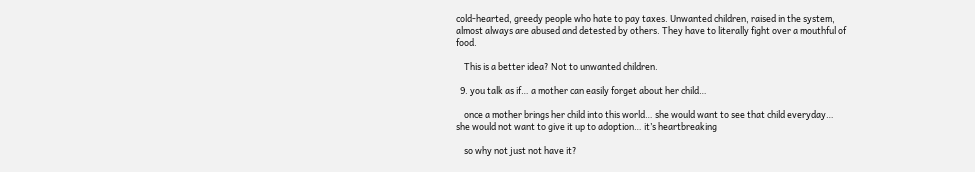cold-hearted, greedy people who hate to pay taxes. Unwanted children, raised in the system, almost always are abused and detested by others. They have to literally fight over a mouthful of food.

    This is a better idea? Not to unwanted children.

  9. you talk as if… a mother can easily forget about her child…

    once a mother brings her child into this world… she would want to see that child everyday… she would not want to give it up to adoption… it’s heartbreaking

    so why not just not have it?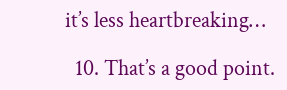it’s less heartbreaking…

  10. That’s a good point.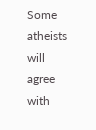Some atheists will agree with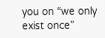you on “we only exist once”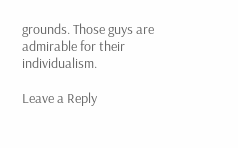grounds. Those guys are admirable for their individualism.

Leave a Reply